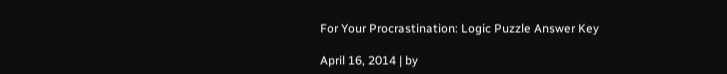For Your Procrastination: Logic Puzzle Answer Key

April 16, 2014 | by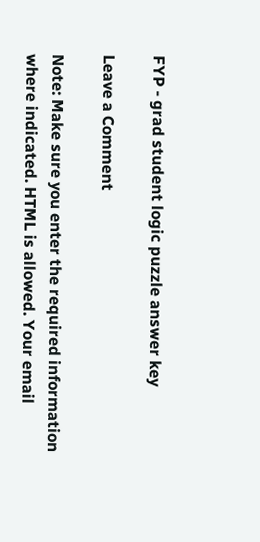FYP - grad student logic puzzle answer key

Leave a Comment

Note: Make sure you enter the required information where indicated. HTML is allowed. Your email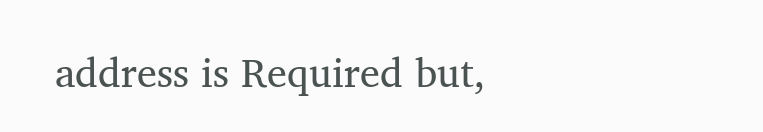address is Required but,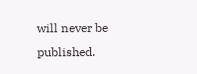will never be published.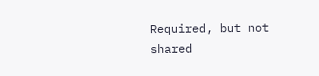Required, but not shared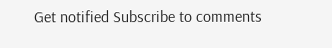Get notified Subscribe to comments